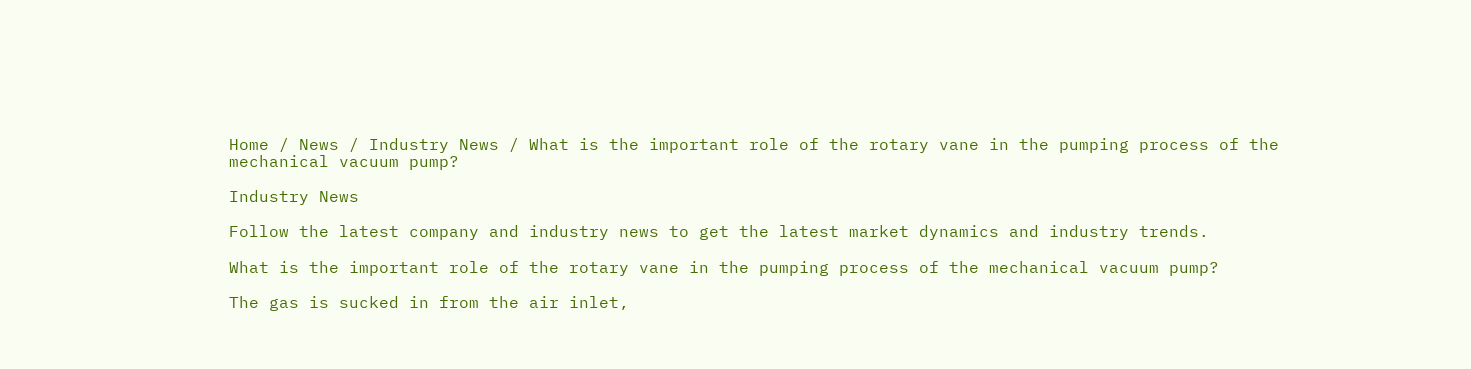Home / News / Industry News / What is the important role of the rotary vane in the pumping process of the mechanical vacuum pump?

Industry News

Follow the latest company and industry news to get the latest market dynamics and industry trends.

What is the important role of the rotary vane in the pumping process of the mechanical vacuum pump?

The gas is sucked in from the air inlet,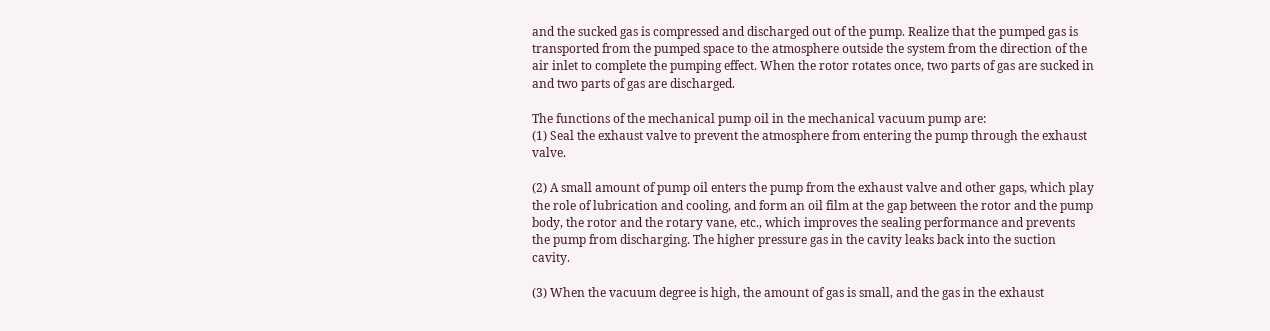and the sucked gas is compressed and discharged out of the pump. Realize that the pumped gas is transported from the pumped space to the atmosphere outside the system from the direction of the air inlet to complete the pumping effect. When the rotor rotates once, two parts of gas are sucked in and two parts of gas are discharged.

The functions of the mechanical pump oil in the mechanical vacuum pump are:
(1) Seal the exhaust valve to prevent the atmosphere from entering the pump through the exhaust valve.

(2) A small amount of pump oil enters the pump from the exhaust valve and other gaps, which play the role of lubrication and cooling, and form an oil film at the gap between the rotor and the pump body, the rotor and the rotary vane, etc., which improves the sealing performance and prevents the pump from discharging. The higher pressure gas in the cavity leaks back into the suction cavity.

(3) When the vacuum degree is high, the amount of gas is small, and the gas in the exhaust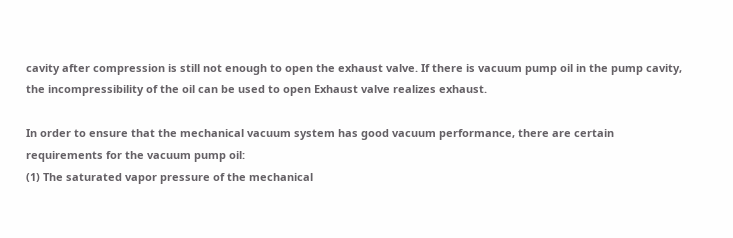cavity after compression is still not enough to open the exhaust valve. If there is vacuum pump oil in the pump cavity, the incompressibility of the oil can be used to open Exhaust valve realizes exhaust.

In order to ensure that the mechanical vacuum system has good vacuum performance, there are certain requirements for the vacuum pump oil:
(1) The saturated vapor pressure of the mechanical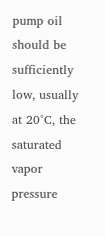pump oil should be sufficiently low, usually at 20°C, the saturated vapor pressure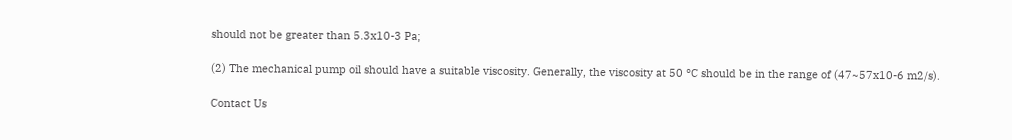should not be greater than 5.3x10-3 Pa;

(2) The mechanical pump oil should have a suitable viscosity. Generally, the viscosity at 50 °C should be in the range of (47~57x10-6 m2/s).

Contact Us